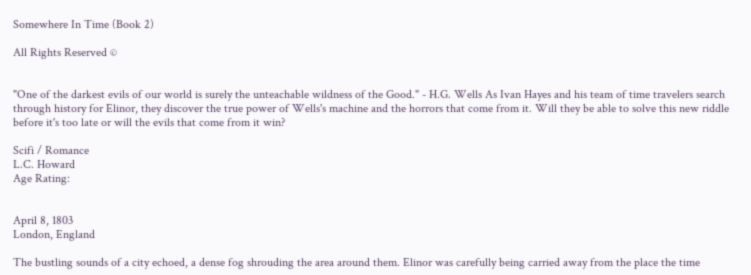Somewhere In Time (Book 2)

All Rights Reserved ©


"One of the darkest evils of our world is surely the unteachable wildness of the Good." - H.G. Wells As Ivan Hayes and his team of time travelers search through history for Elinor, they discover the true power of Wells's machine and the horrors that come from it. Will they be able to solve this new riddle before it's too late or will the evils that come from it win?

Scifi / Romance
L.C. Howard
Age Rating:


April 8, 1803
London, England

The bustling sounds of a city echoed, a dense fog shrouding the area around them. Elinor was carefully being carried away from the place the time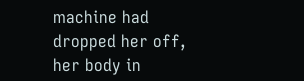machine had dropped her off, her body in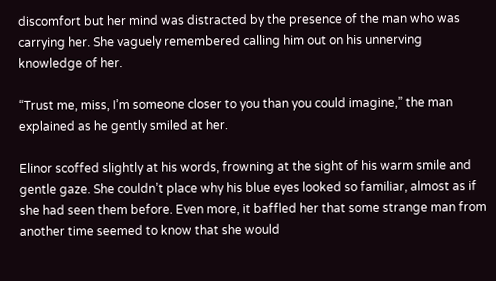discomfort but her mind was distracted by the presence of the man who was carrying her. She vaguely remembered calling him out on his unnerving knowledge of her.

“Trust me, miss, I’m someone closer to you than you could imagine,” the man explained as he gently smiled at her.

Elinor scoffed slightly at his words, frowning at the sight of his warm smile and gentle gaze. She couldn’t place why his blue eyes looked so familiar, almost as if she had seen them before. Even more, it baffled her that some strange man from another time seemed to know that she would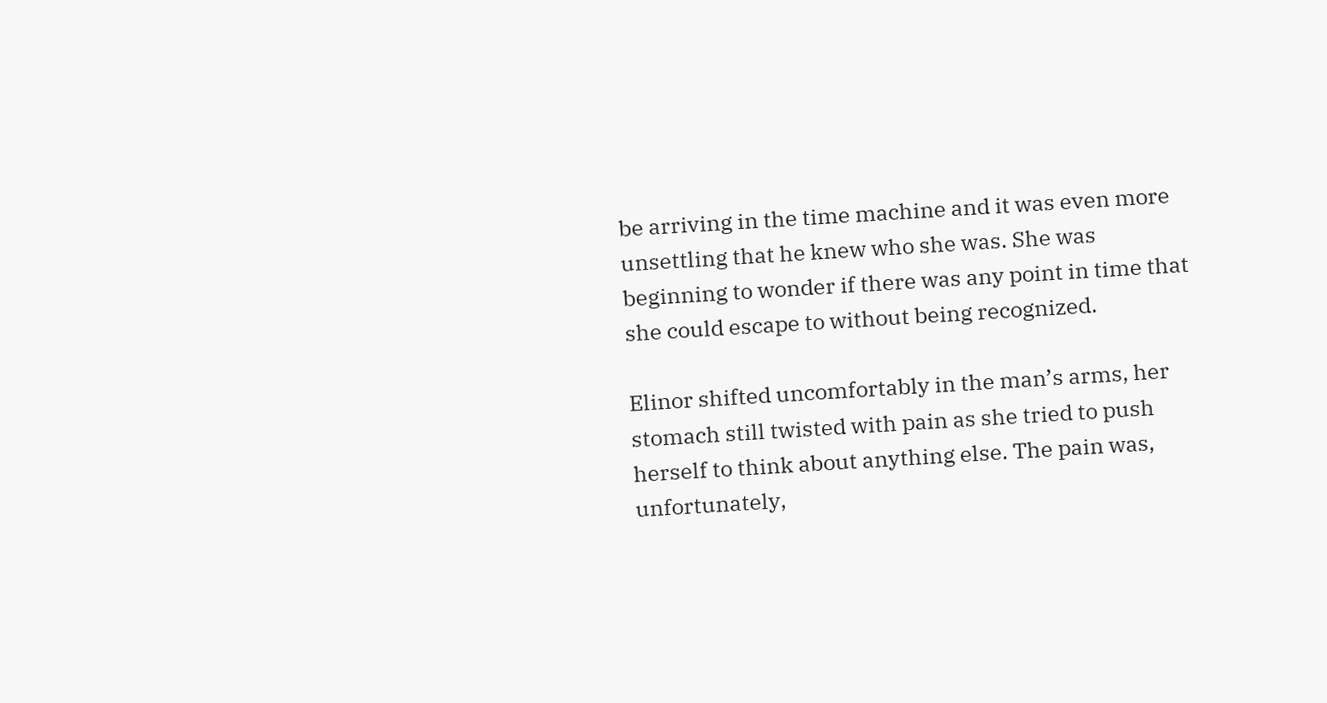be arriving in the time machine and it was even more unsettling that he knew who she was. She was beginning to wonder if there was any point in time that she could escape to without being recognized.

Elinor shifted uncomfortably in the man’s arms, her stomach still twisted with pain as she tried to push herself to think about anything else. The pain was, unfortunately,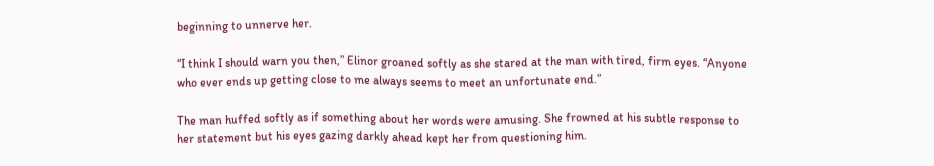beginning to unnerve her.

“I think I should warn you then,” Elinor groaned softly as she stared at the man with tired, firm eyes. “Anyone who ever ends up getting close to me always seems to meet an unfortunate end.”

The man huffed softly as if something about her words were amusing. She frowned at his subtle response to her statement but his eyes gazing darkly ahead kept her from questioning him.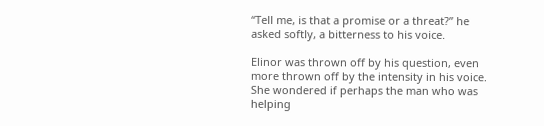“Tell me, is that a promise or a threat?” he asked softly, a bitterness to his voice.

Elinor was thrown off by his question, even more thrown off by the intensity in his voice. She wondered if perhaps the man who was helping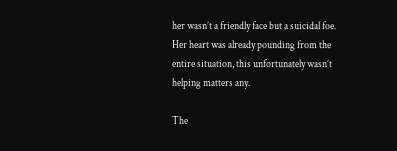her wasn’t a friendly face but a suicidal foe. Her heart was already pounding from the entire situation, this unfortunately wasn’t helping matters any.

The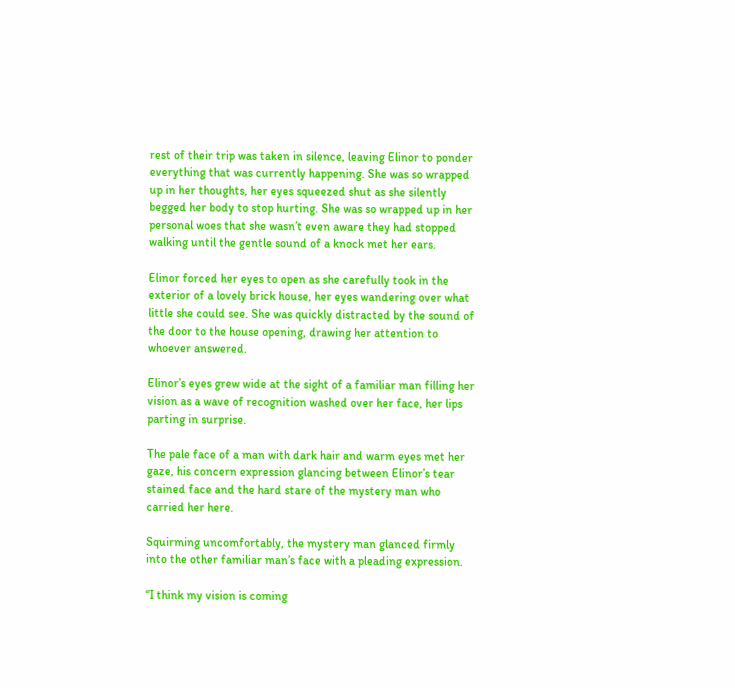rest of their trip was taken in silence, leaving Elinor to ponder everything that was currently happening. She was so wrapped up in her thoughts, her eyes squeezed shut as she silently begged her body to stop hurting. She was so wrapped up in her personal woes that she wasn’t even aware they had stopped walking until the gentle sound of a knock met her ears.

Elinor forced her eyes to open as she carefully took in the exterior of a lovely brick house, her eyes wandering over what little she could see. She was quickly distracted by the sound of the door to the house opening, drawing her attention to whoever answered.

Elinor’s eyes grew wide at the sight of a familiar man filling her vision as a wave of recognition washed over her face, her lips parting in surprise.

The pale face of a man with dark hair and warm eyes met her gaze, his concern expression glancing between Elinor’s tear stained face and the hard stare of the mystery man who carried her here.

Squirming uncomfortably, the mystery man glanced firmly into the other familiar man’s face with a pleading expression.

“I think my vision is coming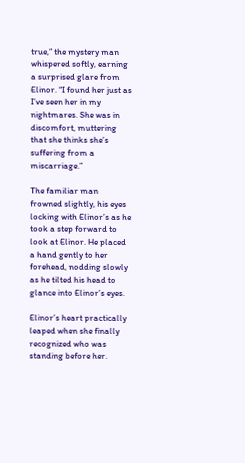true,” the mystery man whispered softly, earning a surprised glare from Elinor. “I found her just as I’ve seen her in my nightmares. She was in discomfort, muttering that she thinks she’s suffering from a miscarriage.”

The familiar man frowned slightly, his eyes locking with Elinor’s as he took a step forward to look at Elinor. He placed a hand gently to her forehead, nodding slowly as he tilted his head to glance into Elinor’s eyes.

Elinor’s heart practically leaped when she finally recognized who was standing before her.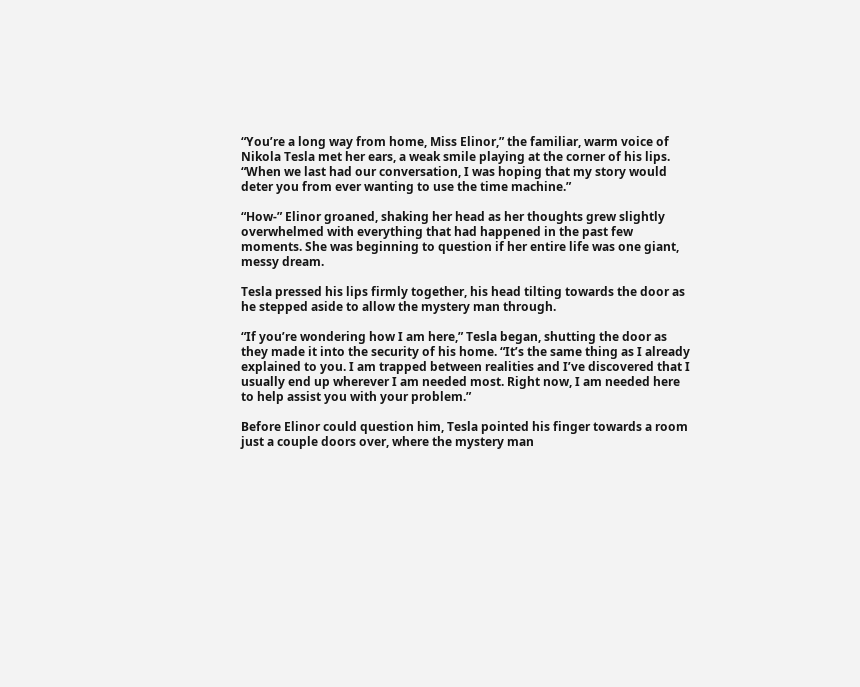“You’re a long way from home, Miss Elinor,” the familiar, warm voice of Nikola Tesla met her ears, a weak smile playing at the corner of his lips. “When we last had our conversation, I was hoping that my story would deter you from ever wanting to use the time machine.”

“How-” Elinor groaned, shaking her head as her thoughts grew slightly overwhelmed with everything that had happened in the past few moments. She was beginning to question if her entire life was one giant, messy dream.

Tesla pressed his lips firmly together, his head tilting towards the door as he stepped aside to allow the mystery man through.

“If you’re wondering how I am here,” Tesla began, shutting the door as they made it into the security of his home. “It’s the same thing as I already explained to you. I am trapped between realities and I’ve discovered that I usually end up wherever I am needed most. Right now, I am needed here to help assist you with your problem.”

Before Elinor could question him, Tesla pointed his finger towards a room just a couple doors over, where the mystery man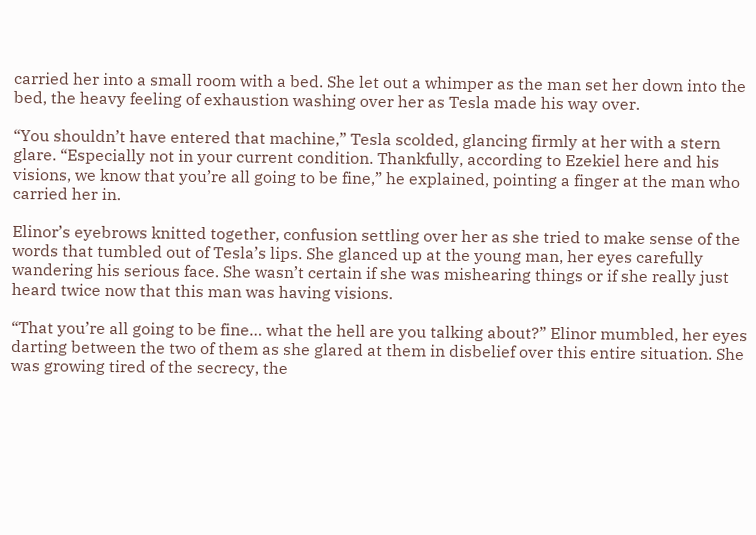carried her into a small room with a bed. She let out a whimper as the man set her down into the bed, the heavy feeling of exhaustion washing over her as Tesla made his way over.

“You shouldn’t have entered that machine,” Tesla scolded, glancing firmly at her with a stern glare. “Especially not in your current condition. Thankfully, according to Ezekiel here and his visions, we know that you’re all going to be fine,” he explained, pointing a finger at the man who carried her in.

Elinor’s eyebrows knitted together, confusion settling over her as she tried to make sense of the words that tumbled out of Tesla’s lips. She glanced up at the young man, her eyes carefully wandering his serious face. She wasn’t certain if she was mishearing things or if she really just heard twice now that this man was having visions.

“That you’re all going to be fine… what the hell are you talking about?” Elinor mumbled, her eyes darting between the two of them as she glared at them in disbelief over this entire situation. She was growing tired of the secrecy, the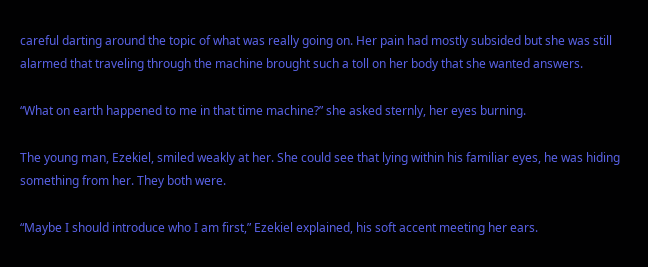careful darting around the topic of what was really going on. Her pain had mostly subsided but she was still alarmed that traveling through the machine brought such a toll on her body that she wanted answers.

“What on earth happened to me in that time machine?” she asked sternly, her eyes burning.

The young man, Ezekiel, smiled weakly at her. She could see that lying within his familiar eyes, he was hiding something from her. They both were.

“Maybe I should introduce who I am first,” Ezekiel explained, his soft accent meeting her ears.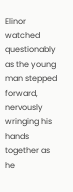Elinor watched questionably as the young man stepped forward, nervously wringing his hands together as he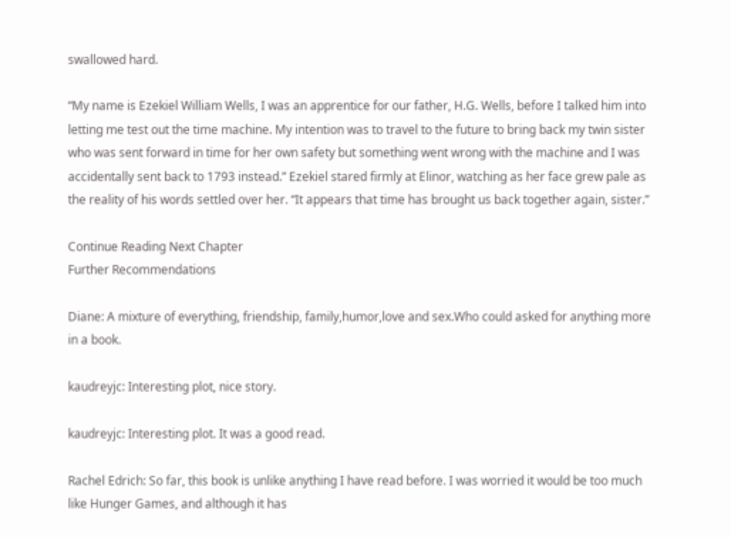swallowed hard.

“My name is Ezekiel William Wells, I was an apprentice for our father, H.G. Wells, before I talked him into letting me test out the time machine. My intention was to travel to the future to bring back my twin sister who was sent forward in time for her own safety but something went wrong with the machine and I was accidentally sent back to 1793 instead.” Ezekiel stared firmly at Elinor, watching as her face grew pale as the reality of his words settled over her. “It appears that time has brought us back together again, sister.”

Continue Reading Next Chapter
Further Recommendations

Diane: A mixture of everything, friendship, family,humor,love and sex.Who could asked for anything more in a book.

kaudreyjc: Interesting plot, nice story.

kaudreyjc: Interesting plot. It was a good read.

Rachel Edrich: So far, this book is unlike anything I have read before. I was worried it would be too much like Hunger Games, and although it has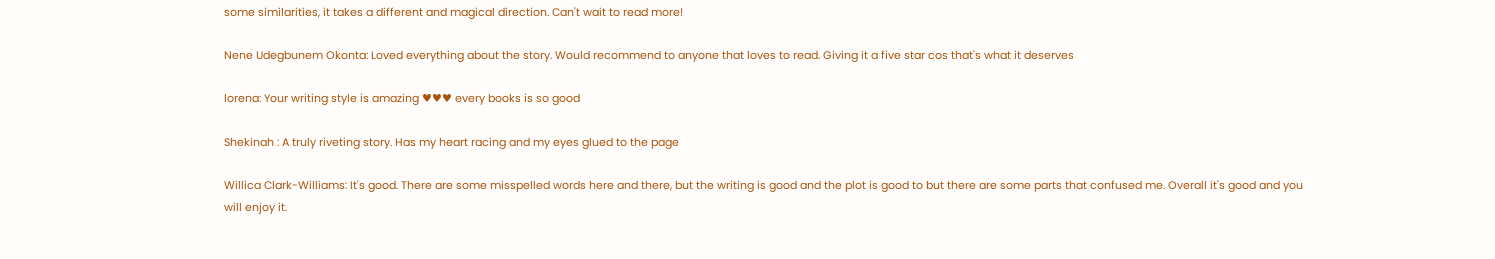some similarities, it takes a different and magical direction. Can't wait to read more!

Nene Udegbunem Okonta: Loved everything about the story. Would recommend to anyone that loves to read. Giving it a five star cos that's what it deserves

lorena: Your writing style is amazing ♥♥♥ every books is so good

Shekinah : A truly riveting story. Has my heart racing and my eyes glued to the page

Willica Clark-Williams: It's good. There are some misspelled words here and there, but the writing is good and the plot is good to but there are some parts that confused me. Overall it's good and you will enjoy it.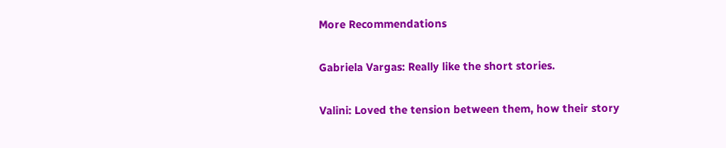More Recommendations

Gabriela Vargas: Really like the short stories.

Valini: Loved the tension between them, how their story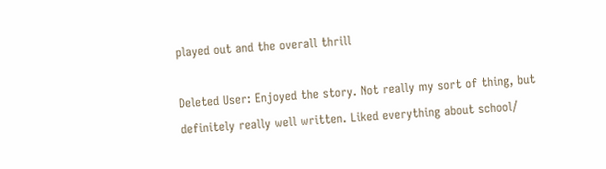played out and the overall thrill

Deleted User: Enjoyed the story. Not really my sort of thing, but definitely really well written. Liked everything about school/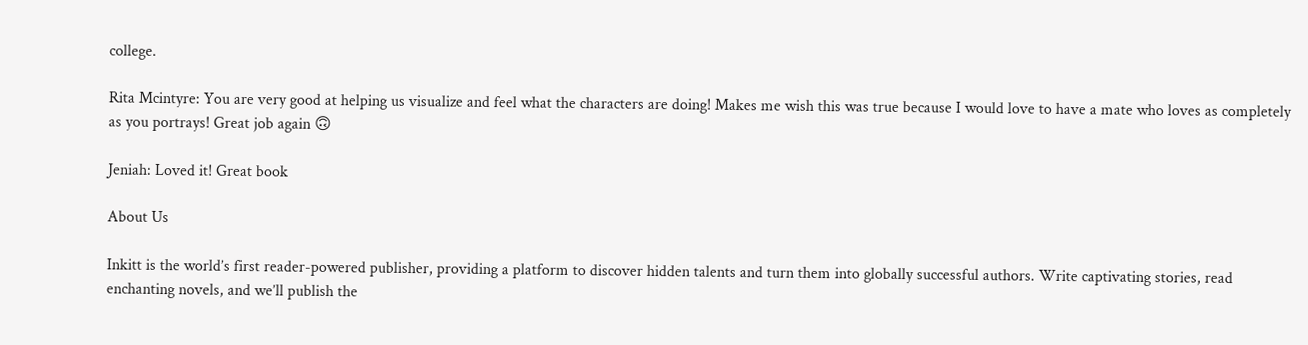college.

Rita Mcintyre: You are very good at helping us visualize and feel what the characters are doing! Makes me wish this was true because I would love to have a mate who loves as completely as you portrays! Great job again 🙃

Jeniah: Loved it! Great book

About Us

Inkitt is the world’s first reader-powered publisher, providing a platform to discover hidden talents and turn them into globally successful authors. Write captivating stories, read enchanting novels, and we’ll publish the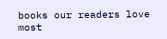books our readers love most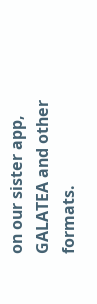on our sister app, GALATEA and other formats.